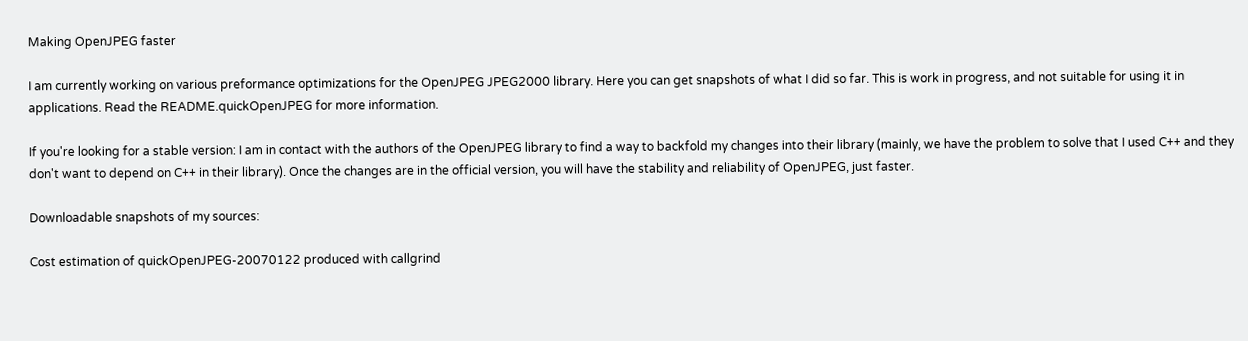Making OpenJPEG faster

I am currently working on various preformance optimizations for the OpenJPEG JPEG2000 library. Here you can get snapshots of what I did so far. This is work in progress, and not suitable for using it in applications. Read the README.quickOpenJPEG for more information.

If you're looking for a stable version: I am in contact with the authors of the OpenJPEG library to find a way to backfold my changes into their library (mainly, we have the problem to solve that I used C++ and they don't want to depend on C++ in their library). Once the changes are in the official version, you will have the stability and reliability of OpenJPEG, just faster.

Downloadable snapshots of my sources:

Cost estimation of quickOpenJPEG-20070122 produced with callgrind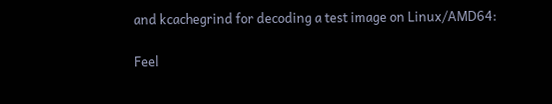and kcachegrind for decoding a test image on Linux/AMD64:

Feel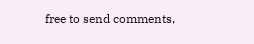free to send comments,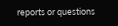reports or questions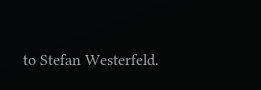to Stefan Westerfeld.